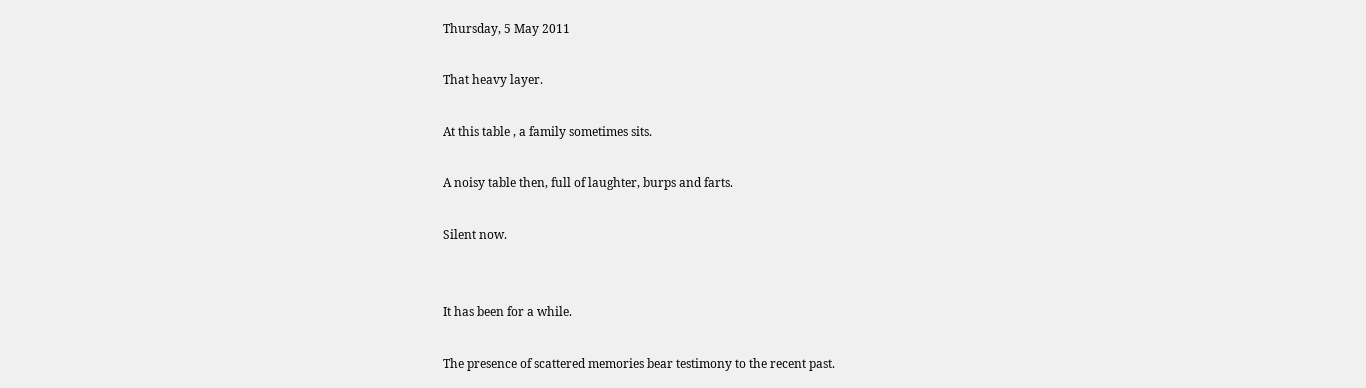Thursday, 5 May 2011

That heavy layer.

At this table , a family sometimes sits.

A noisy table then, full of laughter, burps and farts.

Silent now.


It has been for a while.

The presence of scattered memories bear testimony to the recent past.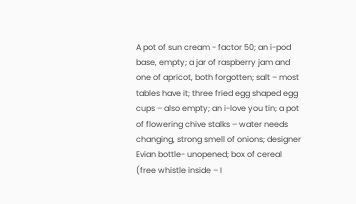A pot of sun cream - factor 50; an i-pod base, empty; a jar of raspberry jam and one of apricot, both forgotten; salt – most tables have it; three fried egg shaped egg cups – also empty; an i-love you tin; a pot of flowering chive stalks – water needs changing, strong smell of onions; designer Evian bottle- unopened; box of cereal (free whistle inside – I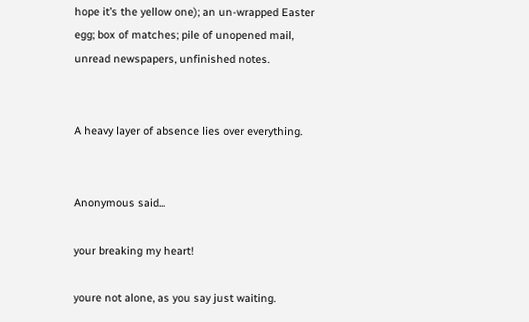hope it’s the yellow one); an un-wrapped Easter egg; box of matches; pile of unopened mail, unread newspapers, unfinished notes.


A heavy layer of absence lies over everything.


Anonymous said...

your breaking my heart!

youre not alone, as you say just waiting.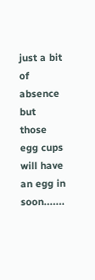just a bit of absence
but those egg cups will have an egg in soon.......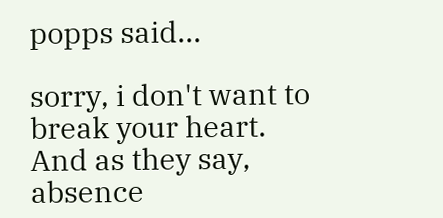popps said...

sorry, i don't want to break your heart.
And as they say, absence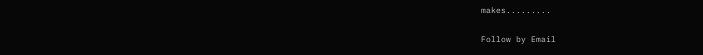makes.........

Follow by Email